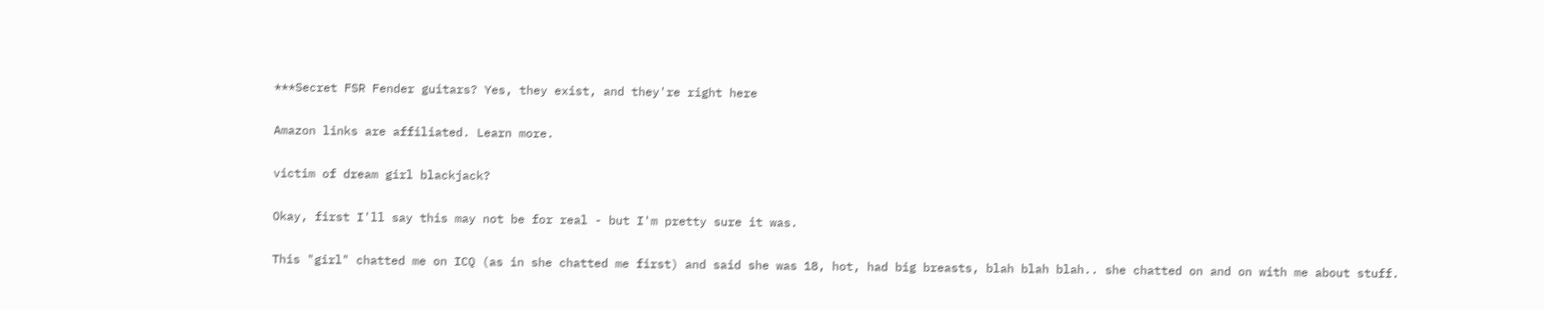***Secret FSR Fender guitars? Yes, they exist, and they're right here

Amazon links are affiliated. Learn more.

victim of dream girl blackjack?

Okay, first I'll say this may not be for real - but I'm pretty sure it was.

This "girl" chatted me on ICQ (as in she chatted me first) and said she was 18, hot, had big breasts, blah blah blah.. she chatted on and on with me about stuff.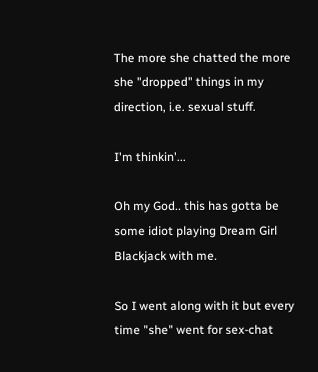The more she chatted the more she "dropped" things in my direction, i.e. sexual stuff.

I'm thinkin'...

Oh my God.. this has gotta be some idiot playing Dream Girl Blackjack with me.

So I went along with it but every time "she" went for sex-chat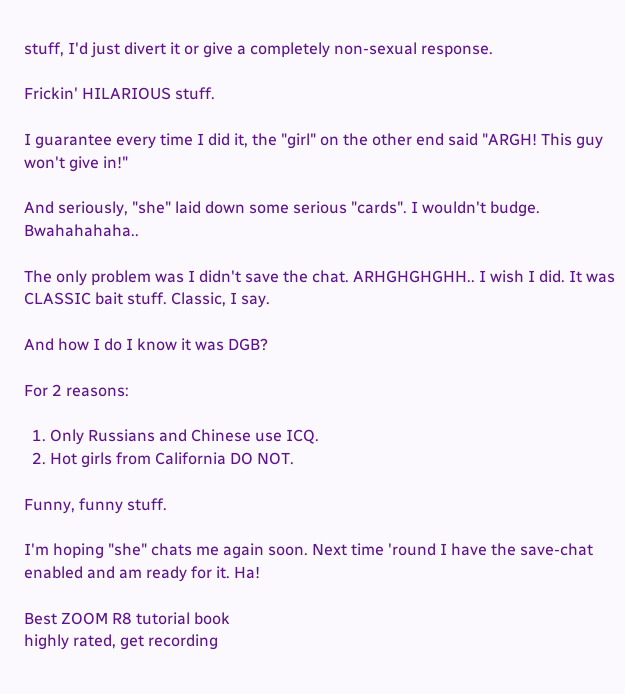stuff, I'd just divert it or give a completely non-sexual response.

Frickin' HILARIOUS stuff.

I guarantee every time I did it, the "girl" on the other end said "ARGH! This guy won't give in!"

And seriously, "she" laid down some serious "cards". I wouldn't budge. Bwahahahaha..

The only problem was I didn't save the chat. ARHGHGHGHH.. I wish I did. It was CLASSIC bait stuff. Classic, I say.

And how I do I know it was DGB?

For 2 reasons:

  1. Only Russians and Chinese use ICQ.
  2. Hot girls from California DO NOT.

Funny, funny stuff.

I'm hoping "she" chats me again soon. Next time 'round I have the save-chat enabled and am ready for it. Ha!

Best ZOOM R8 tutorial book
highly rated, get recording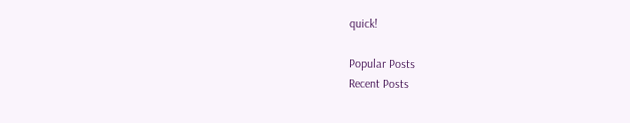quick!

Popular Posts
Recent Posts